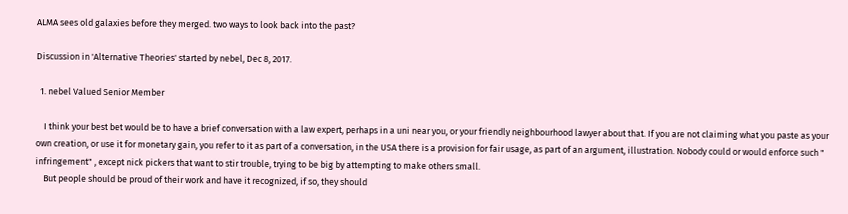ALMA sees old galaxies before they merged. two ways to look back into the past?

Discussion in 'Alternative Theories' started by nebel, Dec 8, 2017.

  1. nebel Valued Senior Member

    I think your best bet would be to have a brief conversation with a law expert, perhaps in a uni near you, or your friendly neighbourhood lawyer about that. If you are not claiming what you paste as your own creation, or use it for monetary gain, you refer to it as part of a conversation, in the USA there is a provision for fair usage, as part of an argument, illustration. Nobody could or would enforce such " infringement" , except nick pickers that want to stir trouble, trying to be big by attempting to make others small.
    But people should be proud of their work and have it recognized, if so, they should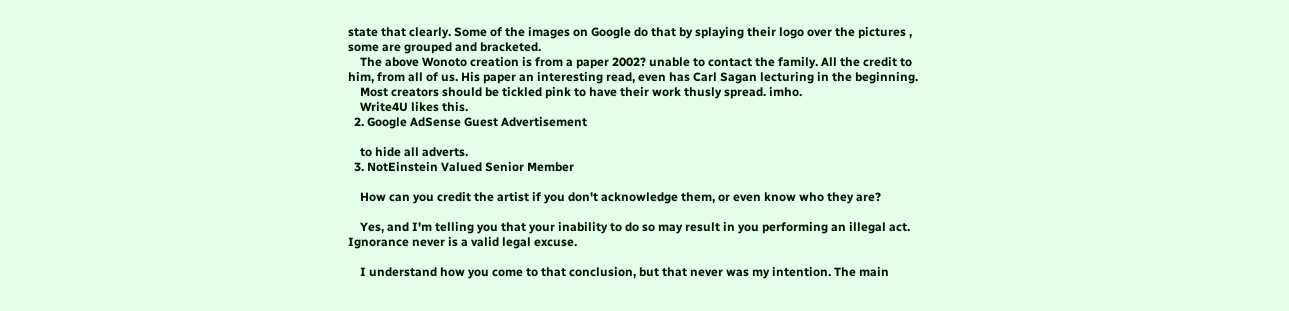state that clearly. Some of the images on Google do that by splaying their logo over the pictures , some are grouped and bracketed.
    The above Wonoto creation is from a paper 2002? unable to contact the family. All the credit to him, from all of us. His paper an interesting read, even has Carl Sagan lecturing in the beginning.
    Most creators should be tickled pink to have their work thusly spread. imho.
    Write4U likes this.
  2. Google AdSense Guest Advertisement

    to hide all adverts.
  3. NotEinstein Valued Senior Member

    How can you credit the artist if you don't acknowledge them, or even know who they are?

    Yes, and I'm telling you that your inability to do so may result in you performing an illegal act. Ignorance never is a valid legal excuse.

    I understand how you come to that conclusion, but that never was my intention. The main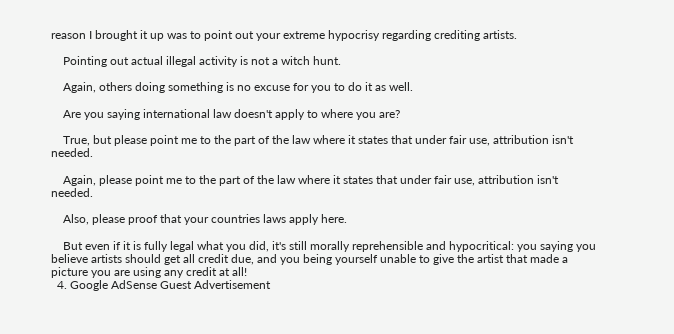reason I brought it up was to point out your extreme hypocrisy regarding crediting artists.

    Pointing out actual illegal activity is not a witch hunt.

    Again, others doing something is no excuse for you to do it as well.

    Are you saying international law doesn't apply to where you are?

    True, but please point me to the part of the law where it states that under fair use, attribution isn't needed.

    Again, please point me to the part of the law where it states that under fair use, attribution isn't needed.

    Also, please proof that your countries laws apply here.

    But even if it is fully legal what you did, it's still morally reprehensible and hypocritical: you saying you believe artists should get all credit due, and you being yourself unable to give the artist that made a picture you are using any credit at all!
  4. Google AdSense Guest Advertisement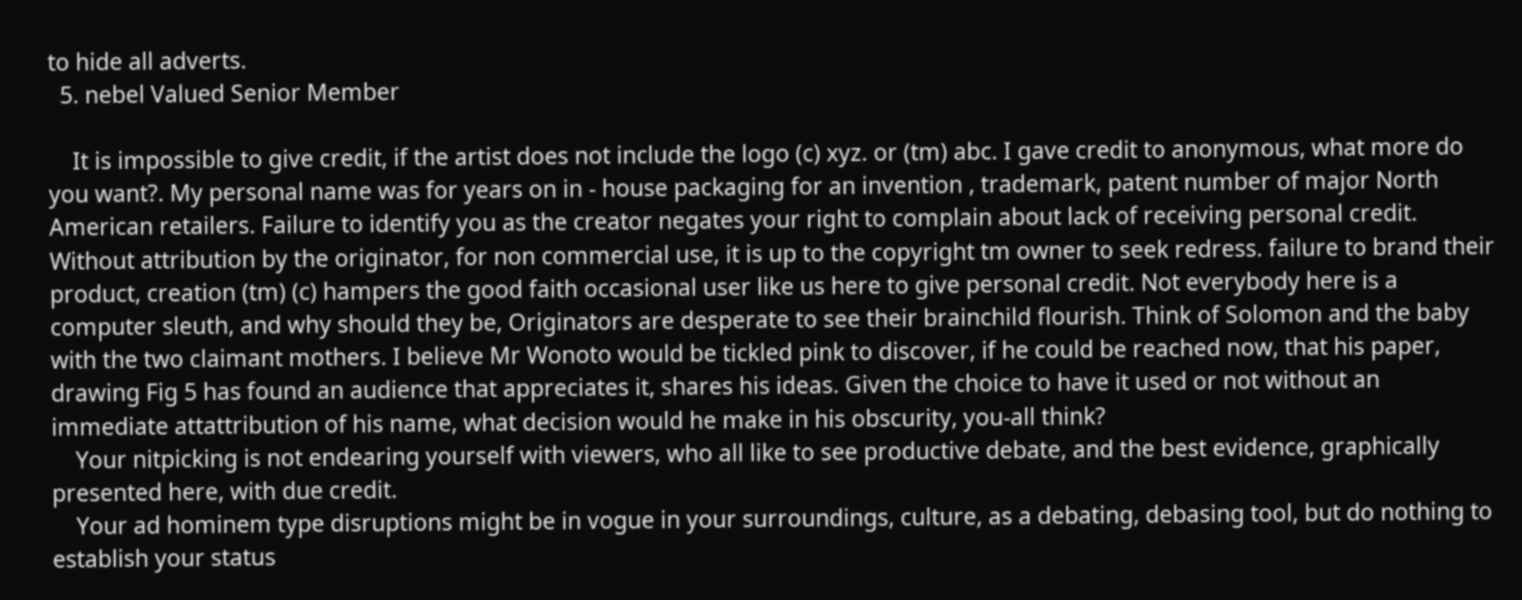to hide all adverts.
  5. nebel Valued Senior Member

    It is impossible to give credit, if the artist does not include the logo (c) xyz. or (tm) abc. I gave credit to anonymous, what more do you want?. My personal name was for years on in - house packaging for an invention , trademark, patent number of major North American retailers. Failure to identify you as the creator negates your right to complain about lack of receiving personal credit. Without attribution by the originator, for non commercial use, it is up to the copyright tm owner to seek redress. failure to brand their product, creation (tm) (c) hampers the good faith occasional user like us here to give personal credit. Not everybody here is a computer sleuth, and why should they be, Originators are desperate to see their brainchild flourish. Think of Solomon and the baby with the two claimant mothers. I believe Mr Wonoto would be tickled pink to discover, if he could be reached now, that his paper, drawing Fig 5 has found an audience that appreciates it, shares his ideas. Given the choice to have it used or not without an immediate attattribution of his name, what decision would he make in his obscurity, you-all think?
    Your nitpicking is not endearing yourself with viewers, who all like to see productive debate, and the best evidence, graphically presented here, with due credit.
    Your ad hominem type disruptions might be in vogue in your surroundings, culture, as a debating, debasing tool, but do nothing to establish your status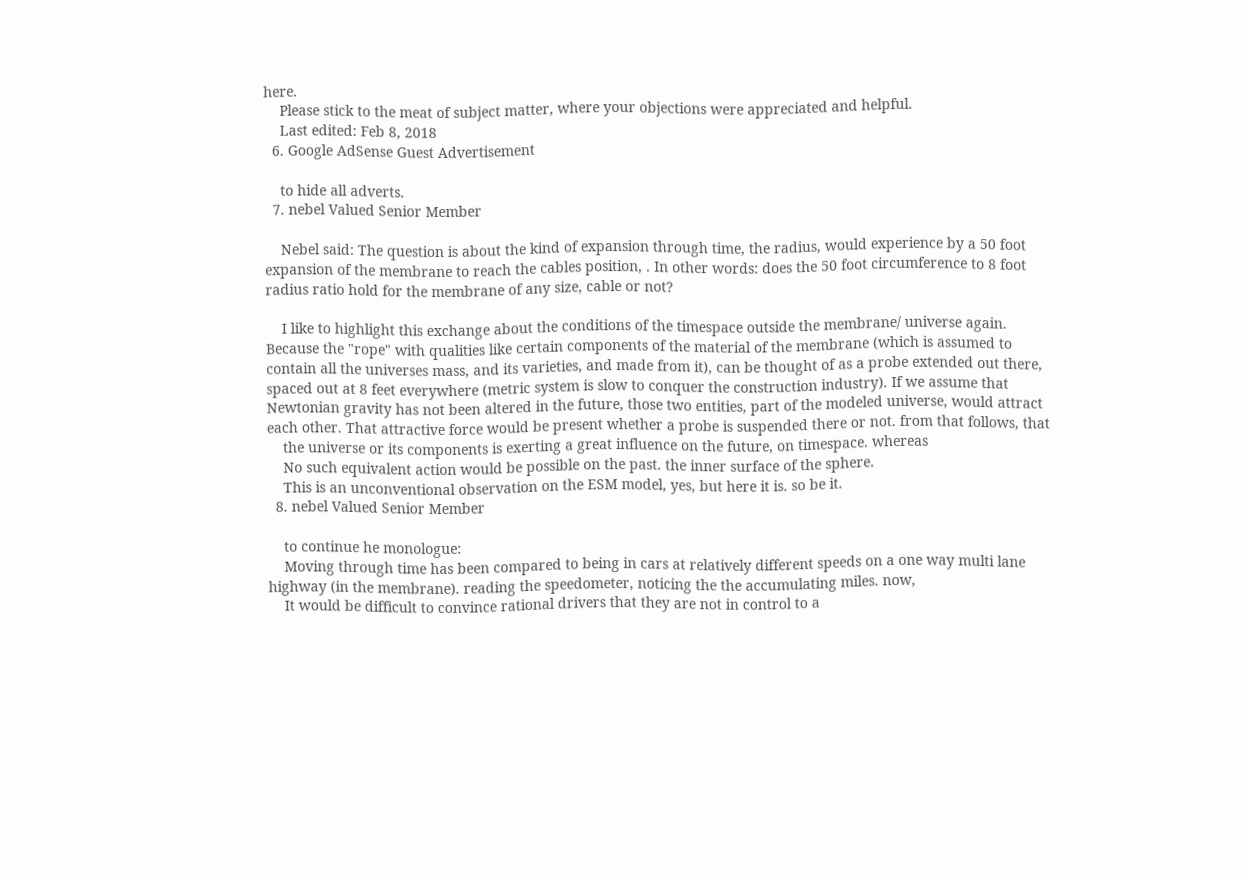here.
    Please stick to the meat of subject matter, where your objections were appreciated and helpful.
    Last edited: Feb 8, 2018
  6. Google AdSense Guest Advertisement

    to hide all adverts.
  7. nebel Valued Senior Member

    Nebel said: The question is about the kind of expansion through time, the radius, would experience by a 50 foot expansion of the membrane to reach the cables position, . In other words: does the 50 foot circumference to 8 foot radius ratio hold for the membrane of any size, cable or not?

    I like to highlight this exchange about the conditions of the timespace outside the membrane/ universe again. Because the "rope" with qualities like certain components of the material of the membrane (which is assumed to contain all the universes mass, and its varieties, and made from it), can be thought of as a probe extended out there, spaced out at 8 feet everywhere (metric system is slow to conquer the construction industry). If we assume that Newtonian gravity has not been altered in the future, those two entities, part of the modeled universe, would attract each other. That attractive force would be present whether a probe is suspended there or not. from that follows, that
    the universe or its components is exerting a great influence on the future, on timespace. whereas
    No such equivalent action would be possible on the past. the inner surface of the sphere.
    This is an unconventional observation on the ESM model, yes, but here it is. so be it.
  8. nebel Valued Senior Member

    to continue he monologue:
    Moving through time has been compared to being in cars at relatively different speeds on a one way multi lane highway (in the membrane). reading the speedometer, noticing the the accumulating miles. now,
    It would be difficult to convince rational drivers that they are not in control to a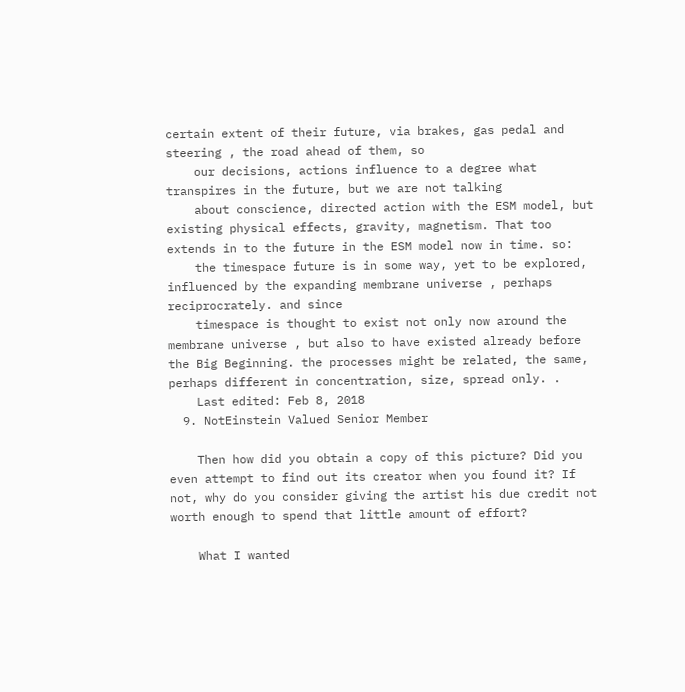certain extent of their future, via brakes, gas pedal and steering , the road ahead of them, so
    our decisions, actions influence to a degree what transpires in the future, but we are not talking
    about conscience, directed action with the ESM model, but existing physical effects, gravity, magnetism. That too extends in to the future in the ESM model now in time. so:
    the timespace future is in some way, yet to be explored, influenced by the expanding membrane universe , perhaps reciprocrately. and since
    timespace is thought to exist not only now around the membrane universe , but also to have existed already before the Big Beginning. the processes might be related, the same, perhaps different in concentration, size, spread only. .
    Last edited: Feb 8, 2018
  9. NotEinstein Valued Senior Member

    Then how did you obtain a copy of this picture? Did you even attempt to find out its creator when you found it? If not, why do you consider giving the artist his due credit not worth enough to spend that little amount of effort?

    What I wanted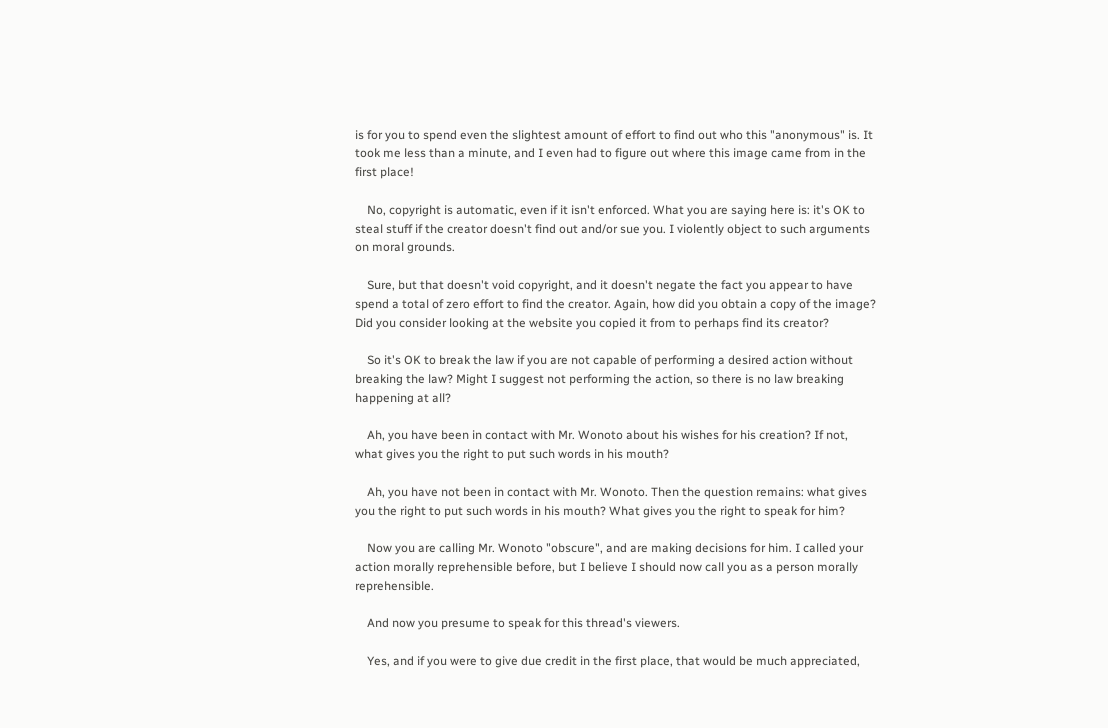is for you to spend even the slightest amount of effort to find out who this "anonymous" is. It took me less than a minute, and I even had to figure out where this image came from in the first place!

    No, copyright is automatic, even if it isn't enforced. What you are saying here is: it's OK to steal stuff if the creator doesn't find out and/or sue you. I violently object to such arguments on moral grounds.

    Sure, but that doesn't void copyright, and it doesn't negate the fact you appear to have spend a total of zero effort to find the creator. Again, how did you obtain a copy of the image? Did you consider looking at the website you copied it from to perhaps find its creator?

    So it's OK to break the law if you are not capable of performing a desired action without breaking the law? Might I suggest not performing the action, so there is no law breaking happening at all?

    Ah, you have been in contact with Mr. Wonoto about his wishes for his creation? If not, what gives you the right to put such words in his mouth?

    Ah, you have not been in contact with Mr. Wonoto. Then the question remains: what gives you the right to put such words in his mouth? What gives you the right to speak for him?

    Now you are calling Mr. Wonoto "obscure", and are making decisions for him. I called your action morally reprehensible before, but I believe I should now call you as a person morally reprehensible.

    And now you presume to speak for this thread's viewers.

    Yes, and if you were to give due credit in the first place, that would be much appreciated,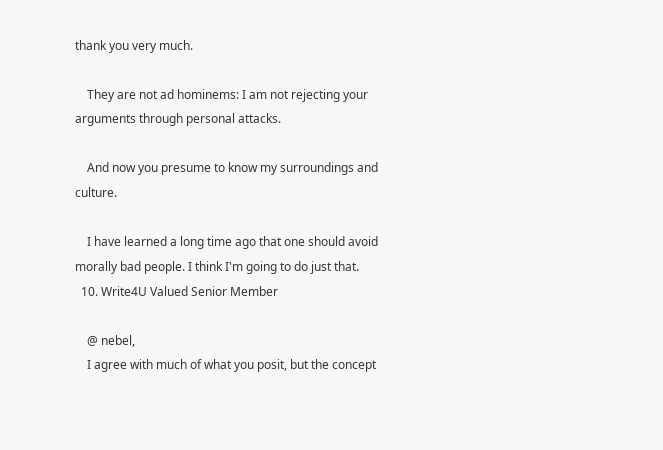thank you very much.

    They are not ad hominems: I am not rejecting your arguments through personal attacks.

    And now you presume to know my surroundings and culture.

    I have learned a long time ago that one should avoid morally bad people. I think I'm going to do just that.
  10. Write4U Valued Senior Member

    @ nebel,
    I agree with much of what you posit, but the concept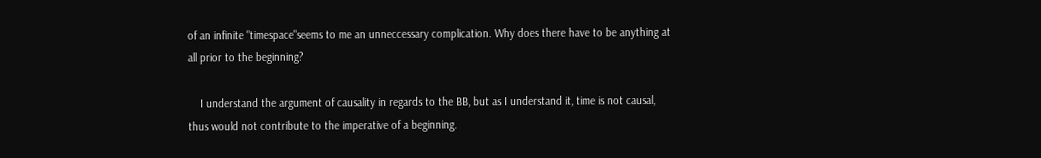of an infinite "timespace"seems to me an unneccessary complication. Why does there have to be anything at all prior to the beginning?

    I understand the argument of causality in regards to the BB, but as I understand it, time is not causal, thus would not contribute to the imperative of a beginning.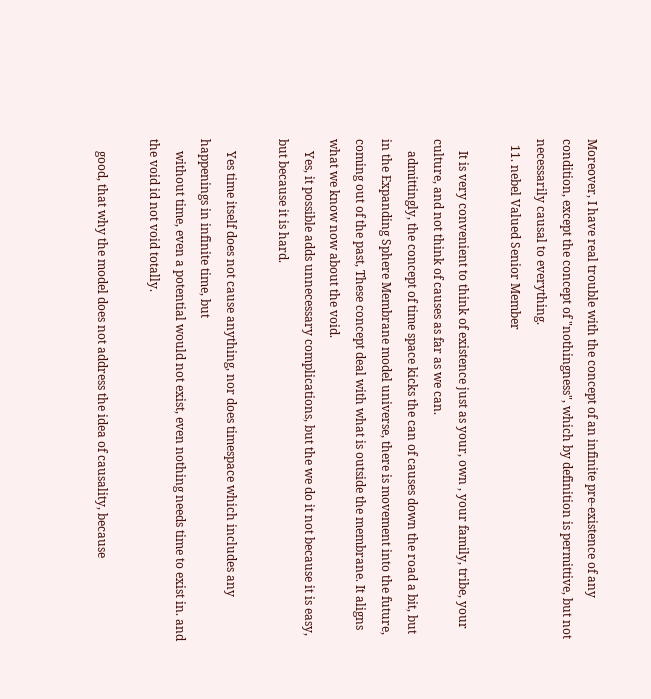Moreover, I have real trouble with the concept of an infinite pre-existence of any condition, except the concept of "nothingness", which by definition is permittive, but not necessarily causal to everything.
  11. nebel Valued Senior Member

    It is very convenient to think of existence just as your, own , your family, tribe, your culture, and not think of causes as far as we can.
    admittingly, the concept of time space kicks the can of causes down the road a bit, but in the Expanding Sphere Membrane model universe, there is movement into the future, coming out of the past, These concept deal with what is outside the membrane. It aligns what we know now about the void.
    Yes, it possible adds unnecessary complications, but the we do it not because it is easy, but because it is hard.

    Yes time itself does not cause anything, nor does timespace which includes any happenings in infinite time, but
    without time, even a potential would not exist, even nothing needs time to exist in. and the void id not void totally.

    good, that why the model does not address the idea of causality, because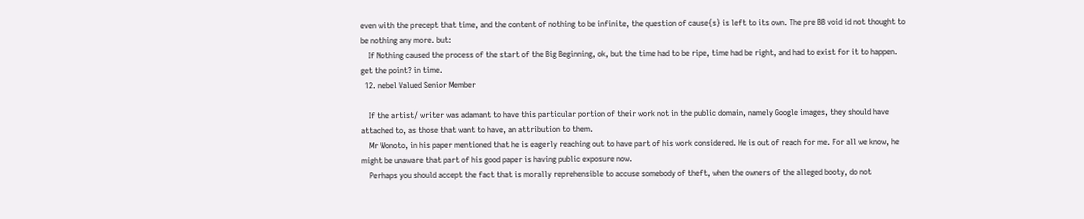even with the precept that time, and the content of nothing to be infinite, the question of cause{s} is left to its own. The pre BB void id not thought to be nothing any more. but:
    If Nothing caused the process of the start of the Big Beginning, ok, but the time had to be ripe, time had be right, and had to exist for it to happen. get the point? in time.
  12. nebel Valued Senior Member

    If the artist/ writer was adamant to have this particular portion of their work not in the public domain, namely Google images, they should have attached to, as those that want to have, an attribution to them.
    Mr Wonoto, in his paper mentioned that he is eagerly reaching out to have part of his work considered. He is out of reach for me. For all we know, he might be unaware that part of his good paper is having public exposure now.
    Perhaps you should accept the fact that is morally reprehensible to accuse somebody of theft, when the owners of the alleged booty, do not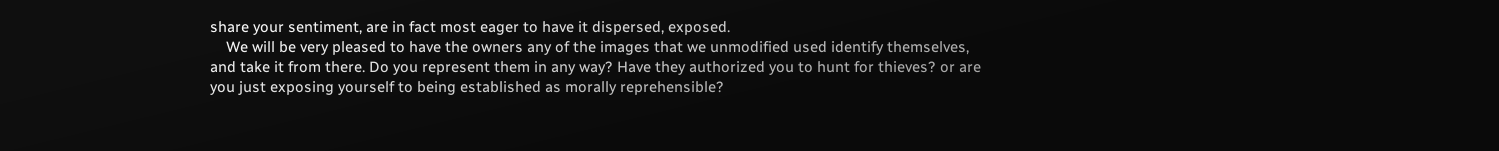share your sentiment, are in fact most eager to have it dispersed, exposed.
    We will be very pleased to have the owners any of the images that we unmodified used identify themselves, and take it from there. Do you represent them in any way? Have they authorized you to hunt for thieves? or are you just exposing yourself to being established as morally reprehensible?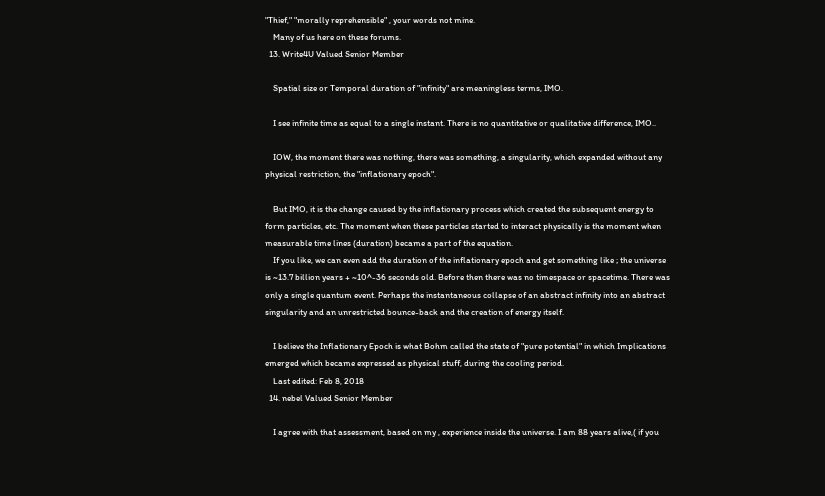"Thief," "morally reprehensible" , your words not mine.
    Many of us here on these forums.
  13. Write4U Valued Senior Member

    Spatial size or Temporal duration of "infinity" are meaningless terms, IMO.

    I see infinite time as equal to a single instant. There is no quantitative or qualitative difference, IMO..

    IOW, the moment there was nothing, there was something, a singularity, which expanded without any physical restriction, the "inflationary epoch".

    But IMO, it is the change caused by the inflationary process which created the subsequent energy to form particles, etc. The moment when these particles started to interact physically is the moment when measurable time lines (duration) became a part of the equation.
    If you like, we can even add the duration of the inflationary epoch and get something like ; the universe is ~13.7 billion years + ~10^-36 seconds old. Before then there was no timespace or spacetime. There was only a single quantum event. Perhaps the instantaneous collapse of an abstract infinity into an abstract singularity and an unrestricted bounce-back and the creation of energy itself.

    I believe the Inflationary Epoch is what Bohm called the state of "pure potential" in which Implications emerged which became expressed as physical stuff, during the cooling period.
    Last edited: Feb 8, 2018
  14. nebel Valued Senior Member

    I agree with that assessment, based on my , experience inside the universe. I am 88 years alive,( if you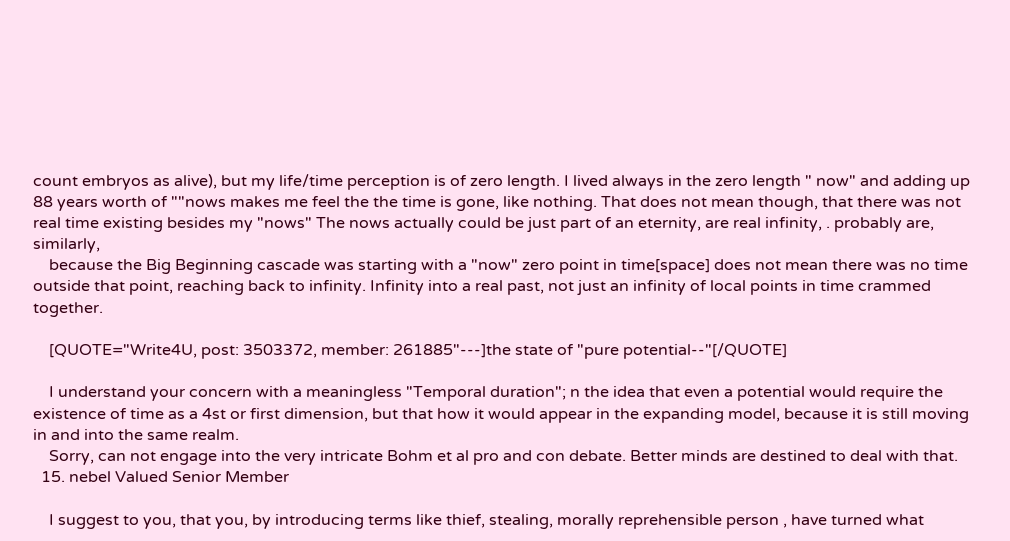count embryos as alive), but my life/time perception is of zero length. I lived always in the zero length " now" and adding up 88 years worth of ""nows makes me feel the the time is gone, like nothing. That does not mean though, that there was not real time existing besides my "nows" The nows actually could be just part of an eternity, are real infinity, . probably are, similarly,
    because the Big Beginning cascade was starting with a "now" zero point in time[space] does not mean there was no time outside that point, reaching back to infinity. Infinity into a real past, not just an infinity of local points in time crammed together.

    [QUOTE="Write4U, post: 3503372, member: 261885"---]the state of "pure potential--"[/QUOTE]

    I understand your concern with a meaningless "Temporal duration"; n the idea that even a potential would require the existence of time as a 4st or first dimension, but that how it would appear in the expanding model, because it is still moving in and into the same realm.
    Sorry, can not engage into the very intricate Bohm et al pro and con debate. Better minds are destined to deal with that.
  15. nebel Valued Senior Member

    I suggest to you, that you, by introducing terms like thief, stealing, morally reprehensible person , have turned what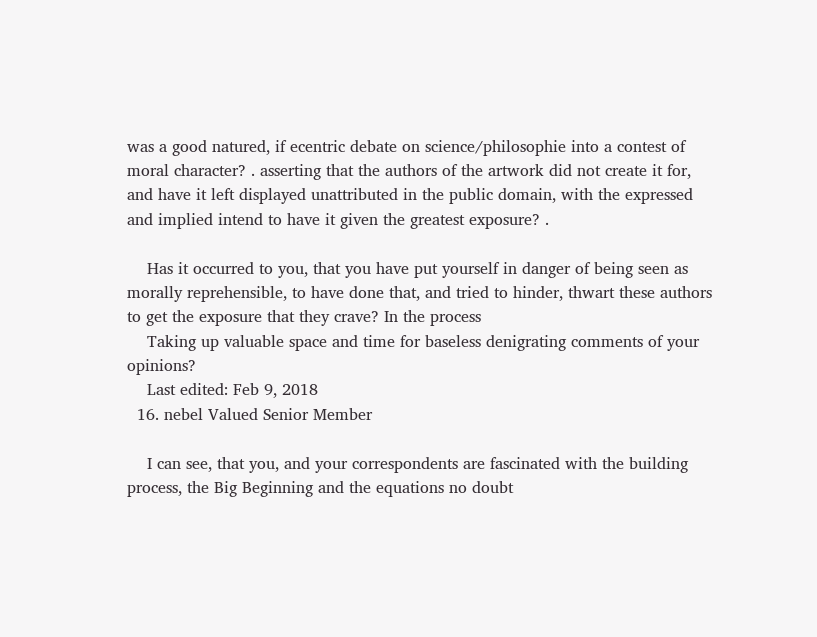was a good natured, if ecentric debate on science/philosophie into a contest of moral character? . asserting that the authors of the artwork did not create it for, and have it left displayed unattributed in the public domain, with the expressed and implied intend to have it given the greatest exposure? .

    Has it occurred to you, that you have put yourself in danger of being seen as morally reprehensible, to have done that, and tried to hinder, thwart these authors to get the exposure that they crave? In the process
    Taking up valuable space and time for baseless denigrating comments of your opinions?
    Last edited: Feb 9, 2018
  16. nebel Valued Senior Member

    I can see, that you, and your correspondents are fascinated with the building process, the Big Beginning and the equations no doubt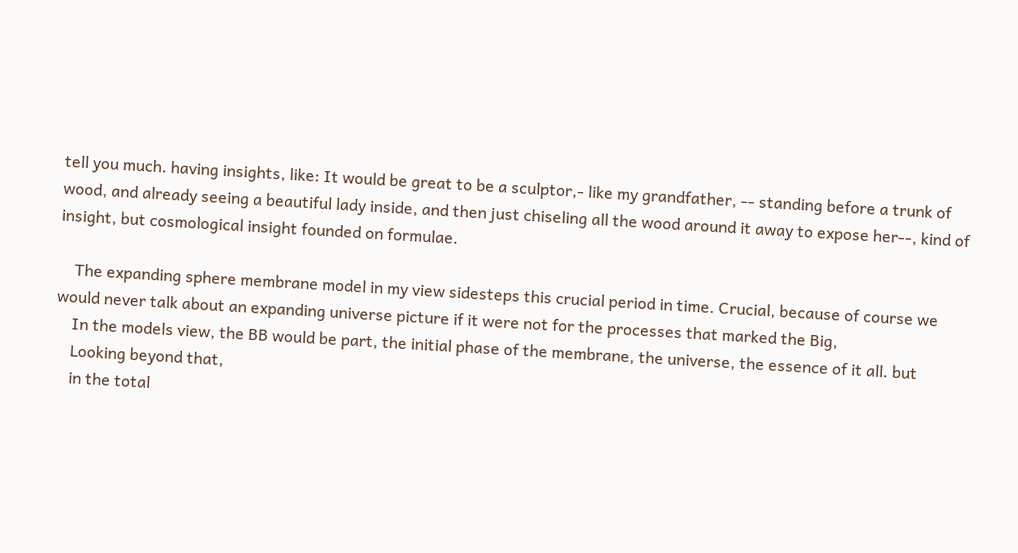tell you much. having insights, like: It would be great to be a sculptor,- like my grandfather, -- standing before a trunk of wood, and already seeing a beautiful lady inside, and then just chiseling all the wood around it away to expose her--, kind of insight, but cosmological insight founded on formulae.

    The expanding sphere membrane model in my view sidesteps this crucial period in time. Crucial, because of course we would never talk about an expanding universe picture if it were not for the processes that marked the Big,
    In the models view, the BB would be part, the initial phase of the membrane, the universe, the essence of it all. but
    Looking beyond that,
    in the total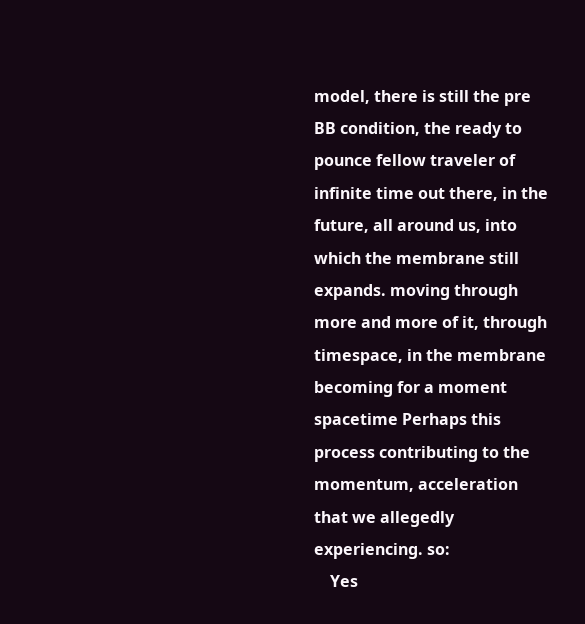model, there is still the pre BB condition, the ready to pounce fellow traveler of infinite time out there, in the future, all around us, into which the membrane still expands. moving through more and more of it, through timespace, in the membrane becoming for a moment spacetime Perhaps this process contributing to the momentum, acceleration that we allegedly experiencing. so:
    Yes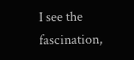I see the fascination,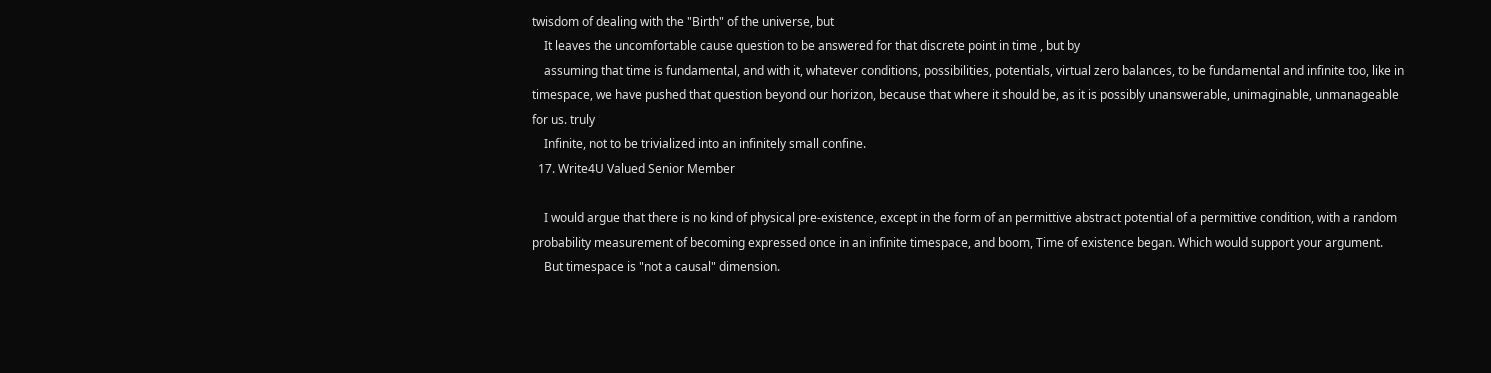twisdom of dealing with the "Birth" of the universe, but
    It leaves the uncomfortable cause question to be answered for that discrete point in time , but by
    assuming that time is fundamental, and with it, whatever conditions, possibilities, potentials, virtual zero balances, to be fundamental and infinite too, like in timespace, we have pushed that question beyond our horizon, because that where it should be, as it is possibly unanswerable, unimaginable, unmanageable for us. truly
    Infinite, not to be trivialized into an infinitely small confine.
  17. Write4U Valued Senior Member

    I would argue that there is no kind of physical pre-existence, except in the form of an permittive abstract potential of a permittive condition, with a random probability measurement of becoming expressed once in an infinite timespace, and boom, Time of existence began. Which would support your argument.
    But timespace is "not a causal" dimension.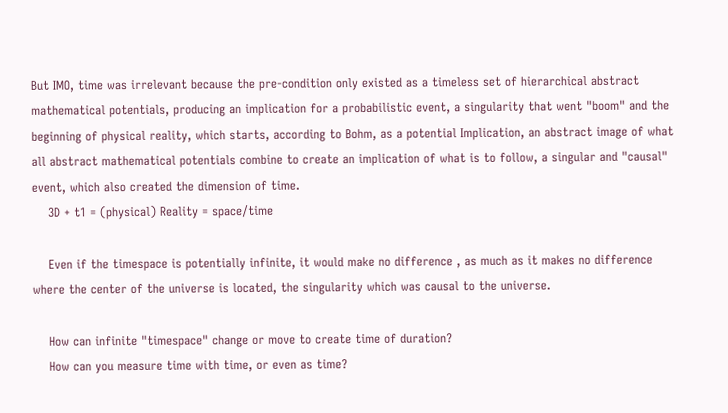But IMO, time was irrelevant because the pre-condition only existed as a timeless set of hierarchical abstract mathematical potentials, producing an implication for a probabilistic event, a singularity that went "boom" and the beginning of physical reality, which starts, according to Bohm, as a potential Implication, an abstract image of what all abstract mathematical potentials combine to create an implication of what is to follow, a singular and "causal" event, which also created the dimension of time.
    3D + t1 = (physical) Reality = space/time

    Even if the timespace is potentially infinite, it would make no difference , as much as it makes no difference where the center of the universe is located, the singularity which was causal to the universe.

    How can infinite "timespace" change or move to create time of duration?
    How can you measure time with time, or even as time?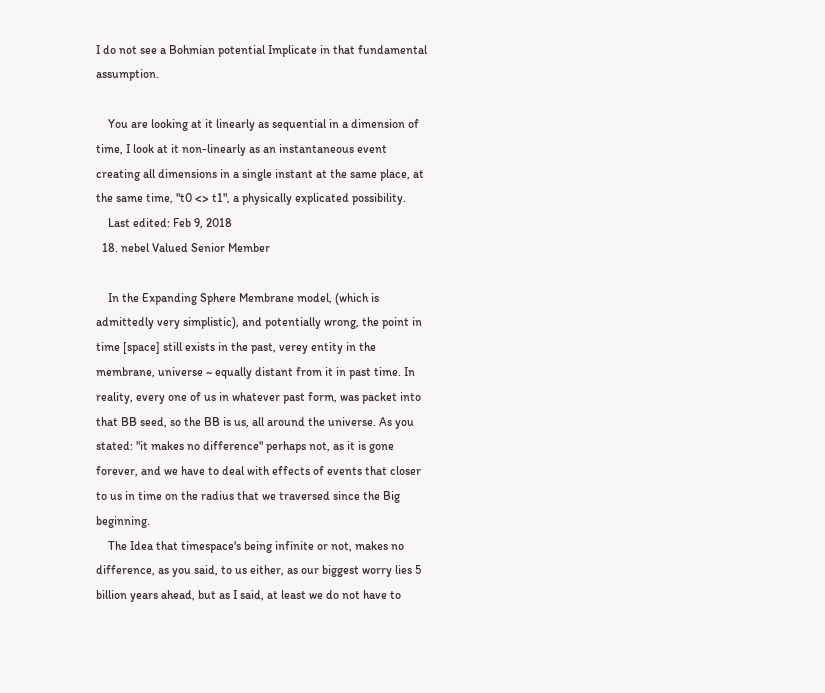I do not see a Bohmian potential Implicate in that fundamental assumption.

    You are looking at it linearly as sequential in a dimension of time, I look at it non-linearly as an instantaneous event creating all dimensions in a single instant at the same place, at the same time, "t0 <> t1", a physically explicated possibility.
    Last edited: Feb 9, 2018
  18. nebel Valued Senior Member

    In the Expanding Sphere Membrane model, (which is admittedly very simplistic), and potentially wrong, the point in time [space] still exists in the past, verey entity in the membrane, universe ~ equally distant from it in past time. In reality, every one of us in whatever past form, was packet into that BB seed, so the BB is us, all around the universe. As you stated: "it makes no difference" perhaps not, as it is gone forever, and we have to deal with effects of events that closer to us in time on the radius that we traversed since the Big beginning.
    The Idea that timespace's being infinite or not, makes no difference, as you said, to us either, as our biggest worry lies 5 billion years ahead, but as I said, at least we do not have to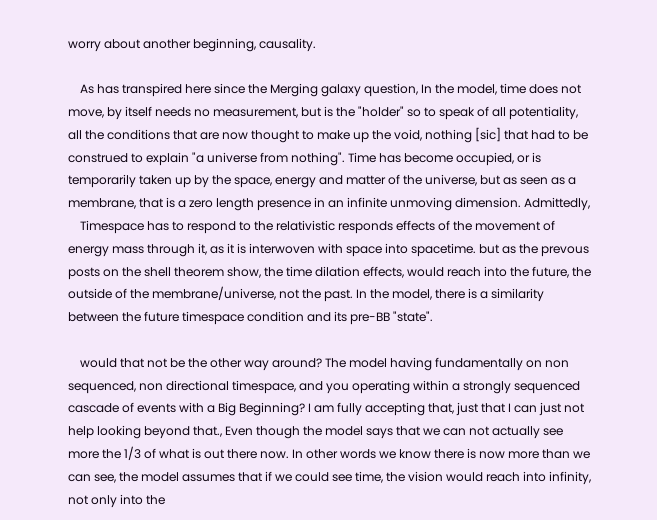worry about another beginning, causality.

    As has transpired here since the Merging galaxy question, In the model, time does not move, by itself needs no measurement, but is the "holder" so to speak of all potentiality, all the conditions that are now thought to make up the void, nothing [sic] that had to be construed to explain "a universe from nothing". Time has become occupied, or is temporarily taken up by the space, energy and matter of the universe, but as seen as a membrane, that is a zero length presence in an infinite unmoving dimension. Admittedly,
    Timespace has to respond to the relativistic responds effects of the movement of energy mass through it, as it is interwoven with space into spacetime. but as the prevous posts on the shell theorem show, the time dilation effects, would reach into the future, the outside of the membrane/universe, not the past. In the model, there is a similarity between the future timespace condition and its pre-BB "state".

    would that not be the other way around? The model having fundamentally on non sequenced, non directional timespace, and you operating within a strongly sequenced cascade of events with a Big Beginning? I am fully accepting that, just that I can just not help looking beyond that., Even though the model says that we can not actually see more the 1/3 of what is out there now. In other words we know there is now more than we can see, the model assumes that if we could see time, the vision would reach into infinity, not only into the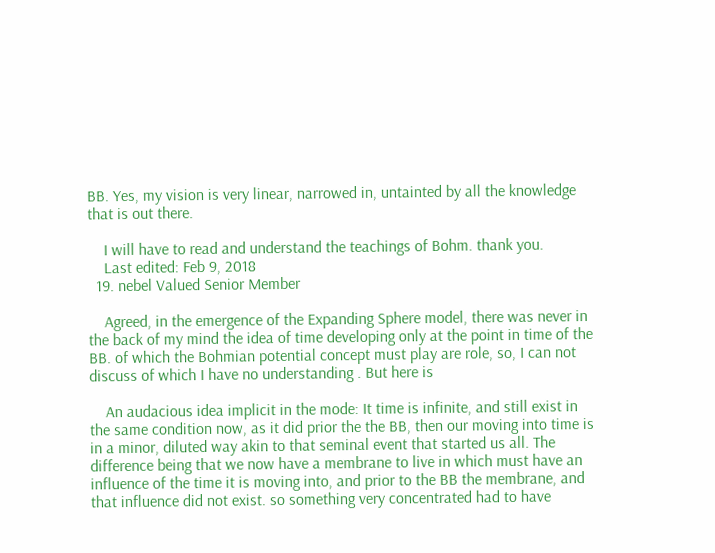BB. Yes, my vision is very linear, narrowed in, untainted by all the knowledge that is out there.

    I will have to read and understand the teachings of Bohm. thank you.
    Last edited: Feb 9, 2018
  19. nebel Valued Senior Member

    Agreed, in the emergence of the Expanding Sphere model, there was never in the back of my mind the idea of time developing only at the point in time of the BB. of which the Bohmian potential concept must play are role, so, I can not discuss of which I have no understanding . But here is

    An audacious idea implicit in the mode: It time is infinite, and still exist in the same condition now, as it did prior the the BB, then our moving into time is in a minor, diluted way akin to that seminal event that started us all. The difference being that we now have a membrane to live in which must have an influence of the time it is moving into, and prior to the BB the membrane, and that influence did not exist. so something very concentrated had to have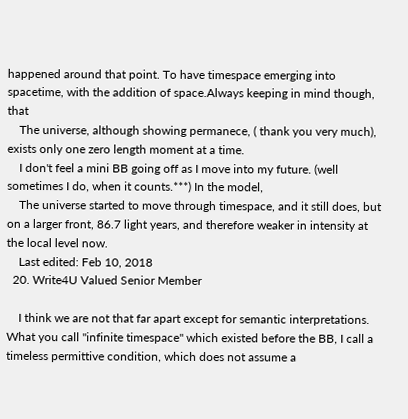happened around that point. To have timespace emerging into spacetime, with the addition of space.Always keeping in mind though, that
    The universe, although showing permanece, ( thank you very much), exists only one zero length moment at a time.
    I don't feel a mini BB going off as I move into my future. (well sometimes I do, when it counts.***) In the model,
    The universe started to move through timespace, and it still does, but on a larger front, 86.7 light years, and therefore weaker in intensity at the local level now.
    Last edited: Feb 10, 2018
  20. Write4U Valued Senior Member

    I think we are not that far apart except for semantic interpretations. What you call "infinite timespace" which existed before the BB, I call a timeless permittive condition, which does not assume a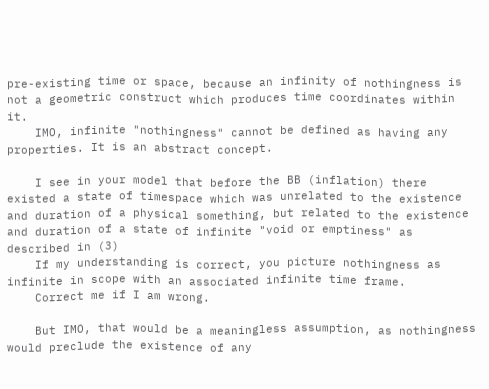pre-existing time or space, because an infinity of nothingness is not a geometric construct which produces time coordinates within it.
    IMO, infinite "nothingness" cannot be defined as having any properties. It is an abstract concept.

    I see in your model that before the BB (inflation) there existed a state of timespace which was unrelated to the existence and duration of a physical something, but related to the existence and duration of a state of infinite "void or emptiness" as described in (3)
    If my understanding is correct, you picture nothingness as infinite in scope with an associated infinite time frame.
    Correct me if I am wrong.

    But IMO, that would be a meaningless assumption, as nothingness would preclude the existence of any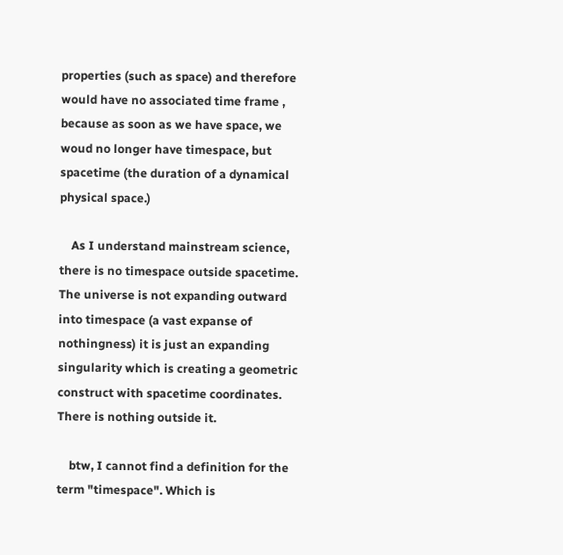properties (such as space) and therefore would have no associated time frame , because as soon as we have space, we woud no longer have timespace, but spacetime (the duration of a dynamical physical space.)

    As I understand mainstream science, there is no timespace outside spacetime. The universe is not expanding outward into timespace (a vast expanse of nothingness) it is just an expanding singularity which is creating a geometric construct with spacetime coordinates. There is nothing outside it.

    btw, I cannot find a definition for the term "timespace". Which is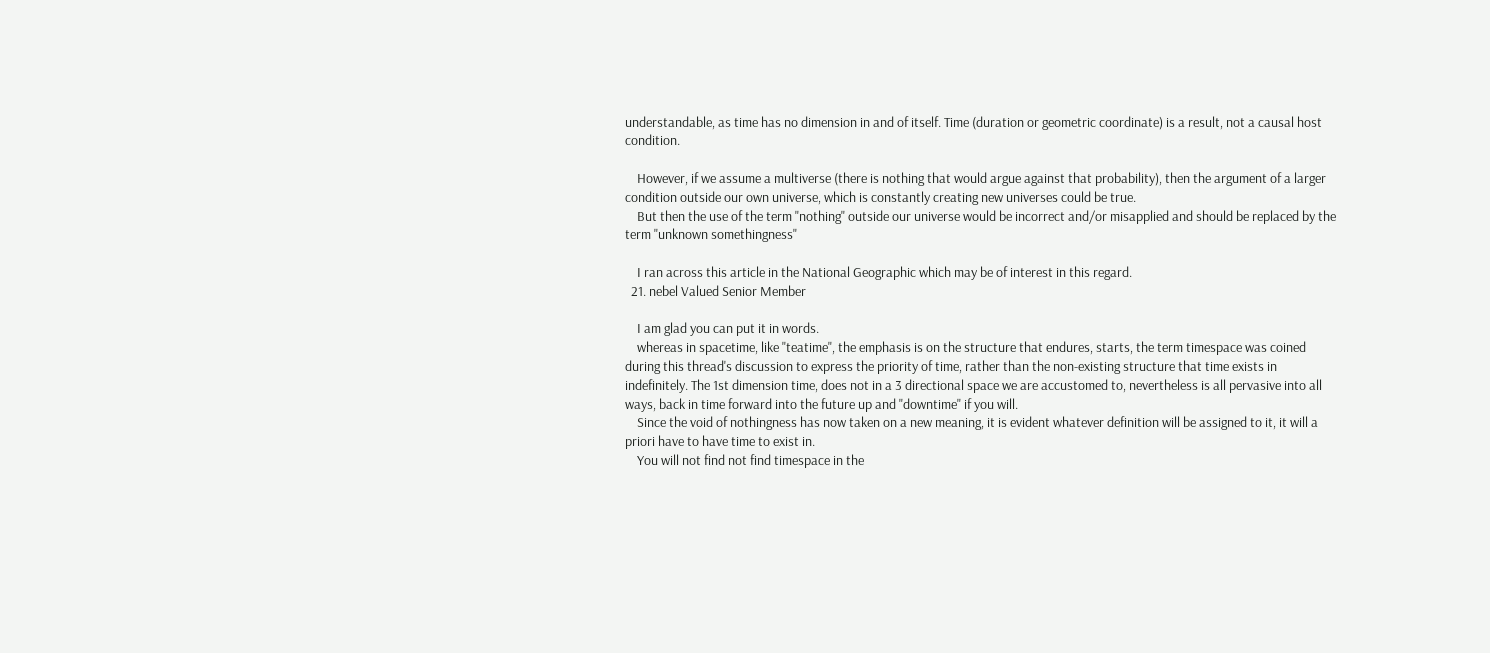understandable, as time has no dimension in and of itself. Time (duration or geometric coordinate) is a result, not a causal host condition.

    However, if we assume a multiverse (there is nothing that would argue against that probability), then the argument of a larger condition outside our own universe, which is constantly creating new universes could be true.
    But then the use of the term "nothing" outside our universe would be incorrect and/or misapplied and should be replaced by the term "unknown somethingness"

    I ran across this article in the National Geographic which may be of interest in this regard.
  21. nebel Valued Senior Member

    I am glad you can put it in words.
    whereas in spacetime, like "teatime", the emphasis is on the structure that endures, starts, the term timespace was coined during this thread's discussion to express the priority of time, rather than the non-existing structure that time exists in indefinitely. The 1st dimension time, does not in a 3 directional space we are accustomed to, nevertheless is all pervasive into all ways, back in time forward into the future up and "downtime" if you will.
    Since the void of nothingness has now taken on a new meaning, it is evident whatever definition will be assigned to it, it will a priori have to have time to exist in.
    You will not find not find timespace in the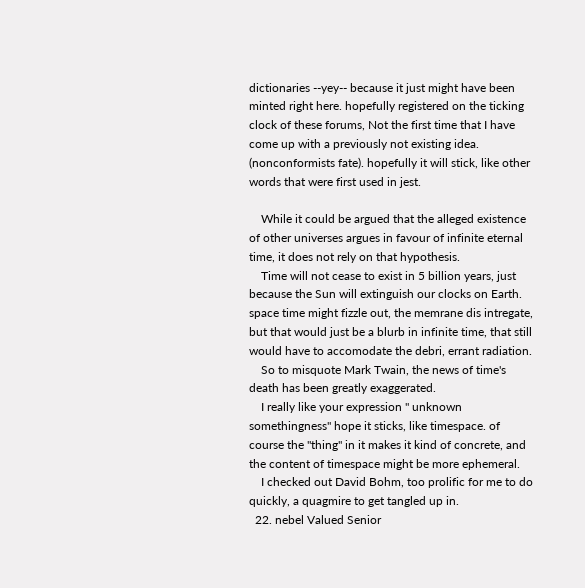dictionaries --yey-- because it just might have been minted right here. hopefully registered on the ticking clock of these forums, Not the first time that I have come up with a previously not existing idea. (nonconformists fate). hopefully it will stick, like other words that were first used in jest.

    While it could be argued that the alleged existence of other universes argues in favour of infinite eternal time, it does not rely on that hypothesis.
    Time will not cease to exist in 5 billion years, just because the Sun will extinguish our clocks on Earth. space time might fizzle out, the memrane dis intregate, but that would just be a blurb in infinite time, that still would have to accomodate the debri, errant radiation.
    So to misquote Mark Twain, the news of time's death has been greatly exaggerated.
    I really like your expression " unknown somethingness" hope it sticks, like timespace. of course the "thing" in it makes it kind of concrete, and the content of timespace might be more ephemeral.
    I checked out David Bohm, too prolific for me to do quickly, a quagmire to get tangled up in.
  22. nebel Valued Senior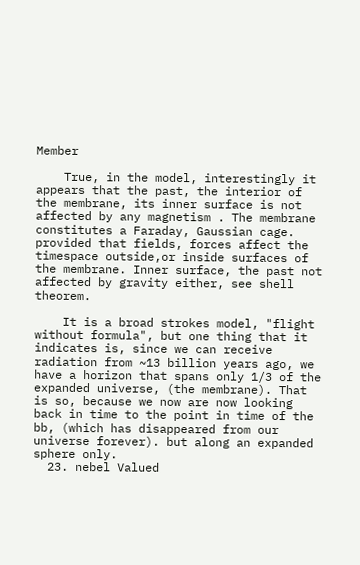Member

    True, in the model, interestingly it appears that the past, the interior of the membrane, its inner surface is not affected by any magnetism . The membrane constitutes a Faraday, Gaussian cage. provided that fields, forces affect the timespace outside,or inside surfaces of the membrane. Inner surface, the past not affected by gravity either, see shell theorem.

    It is a broad strokes model, "flight without formula", but one thing that it indicates is, since we can receive radiation from ~13 billion years ago, we have a horizon that spans only 1/3 of the expanded universe, (the membrane). That is so, because we now are now looking back in time to the point in time of the bb, (which has disappeared from our universe forever). but along an expanded sphere only.
  23. nebel Valued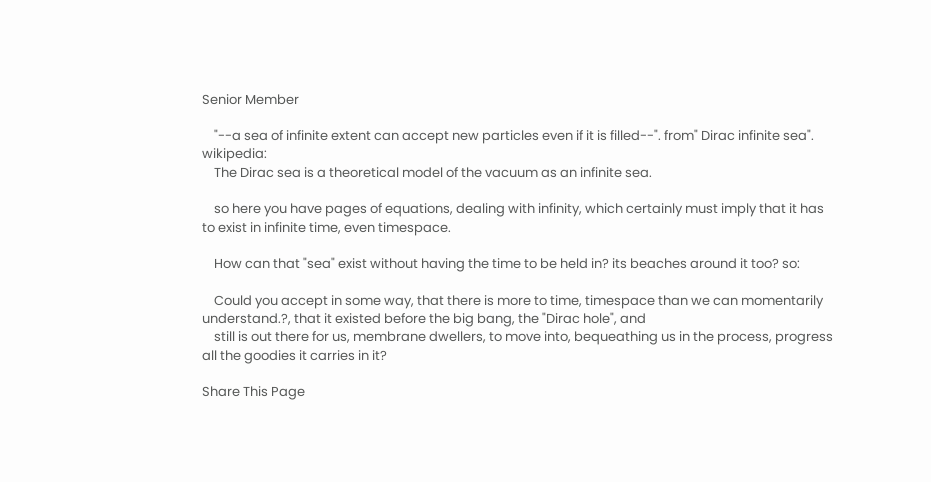Senior Member

    "--a sea of infinite extent can accept new particles even if it is filled--". from" Dirac infinite sea". wikipedia:
    The Dirac sea is a theoretical model of the vacuum as an infinite sea.

    so here you have pages of equations, dealing with infinity, which certainly must imply that it has to exist in infinite time, even timespace.

    How can that "sea" exist without having the time to be held in? its beaches around it too? so:

    Could you accept in some way, that there is more to time, timespace than we can momentarily understand.?, that it existed before the big bang, the "Dirac hole", and
    still is out there for us, membrane dwellers, to move into, bequeathing us in the process, progress all the goodies it carries in it?

Share This Page